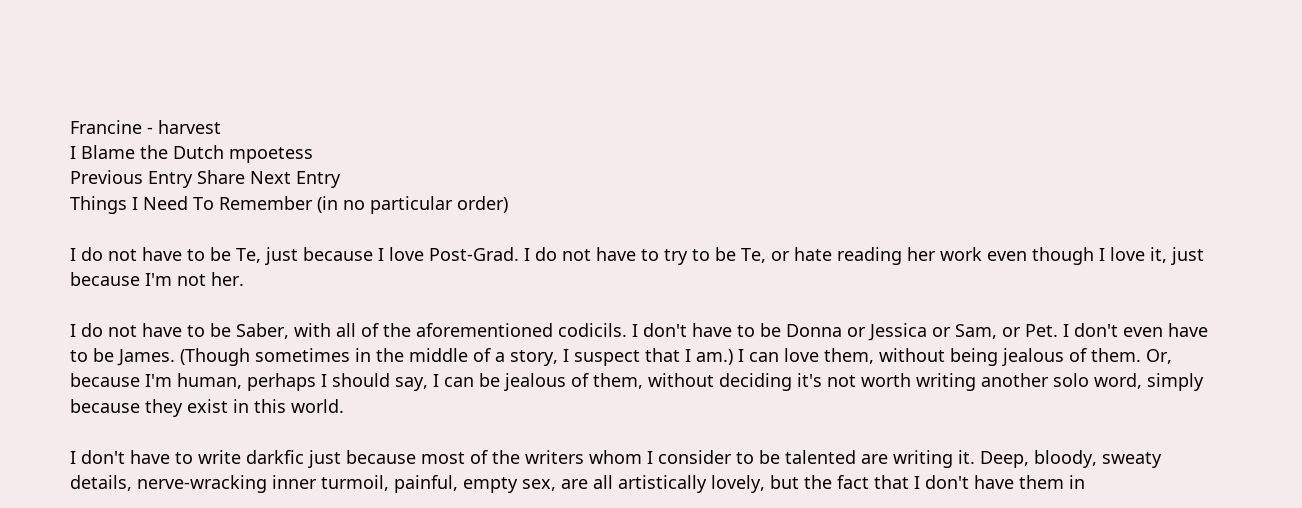Francine - harvest
I Blame the Dutch mpoetess
Previous Entry Share Next Entry
Things I Need To Remember (in no particular order)

I do not have to be Te, just because I love Post-Grad. I do not have to try to be Te, or hate reading her work even though I love it, just because I'm not her.

I do not have to be Saber, with all of the aforementioned codicils. I don't have to be Donna or Jessica or Sam, or Pet. I don't even have to be James. (Though sometimes in the middle of a story, I suspect that I am.) I can love them, without being jealous of them. Or, because I'm human, perhaps I should say, I can be jealous of them, without deciding it's not worth writing another solo word, simply because they exist in this world.

I don't have to write darkfic just because most of the writers whom I consider to be talented are writing it. Deep, bloody, sweaty details, nerve-wracking inner turmoil, painful, empty sex, are all artistically lovely, but the fact that I don't have them in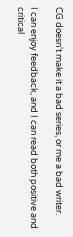CG doesn't make it a bad series, or me a bad writer.

I can enjoy feedback, and I can read both positive and critical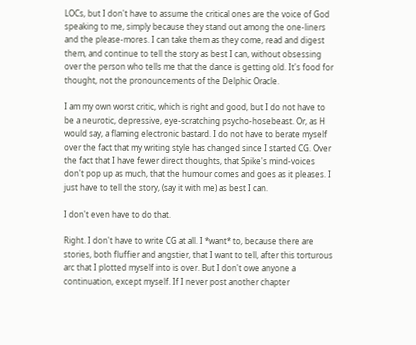LOCs, but I don't have to assume the critical ones are the voice of God speaking to me, simply because they stand out among the one-liners and the please-mores. I can take them as they come, read and digest them, and continue to tell the story as best I can, without obsessing over the person who tells me that the dance is getting old. It's food for thought, not the pronouncements of the Delphic Oracle.

I am my own worst critic, which is right and good, but I do not have to be a neurotic, depressive, eye-scratching psycho-hosebeast. Or, as H would say, a flaming electronic bastard. I do not have to berate myself over the fact that my writing style has changed since I started CG. Over the fact that I have fewer direct thoughts, that Spike's mind-voices don't pop up as much, that the humour comes and goes as it pleases. I just have to tell the story, (say it with me) as best I can.

I don't even have to do that.

Right. I don't have to write CG at all. I *want* to, because there are stories, both fluffier and angstier, that I want to tell, after this torturous arc that I plotted myself into is over. But I don't owe anyone a continuation, except myself. If I never post another chapter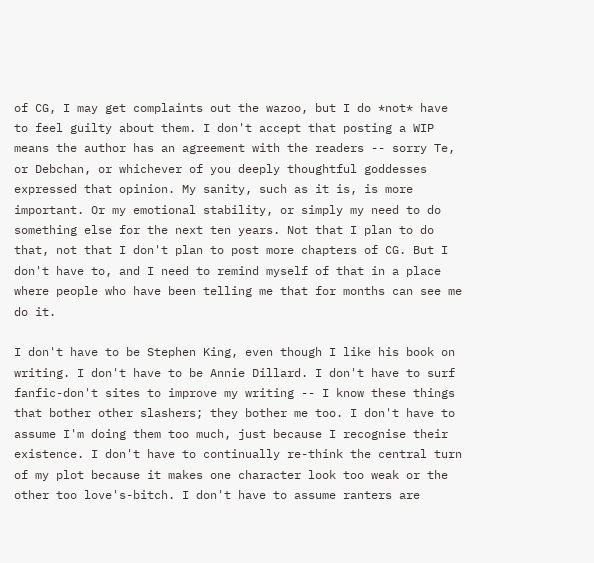of CG, I may get complaints out the wazoo, but I do *not* have to feel guilty about them. I don't accept that posting a WIP means the author has an agreement with the readers -- sorry Te, or Debchan, or whichever of you deeply thoughtful goddesses expressed that opinion. My sanity, such as it is, is more important. Or my emotional stability, or simply my need to do something else for the next ten years. Not that I plan to do that, not that I don't plan to post more chapters of CG. But I don't have to, and I need to remind myself of that in a place where people who have been telling me that for months can see me do it.

I don't have to be Stephen King, even though I like his book on writing. I don't have to be Annie Dillard. I don't have to surf fanfic-don't sites to improve my writing -- I know these things that bother other slashers; they bother me too. I don't have to assume I'm doing them too much, just because I recognise their existence. I don't have to continually re-think the central turn of my plot because it makes one character look too weak or the other too love's-bitch. I don't have to assume ranters are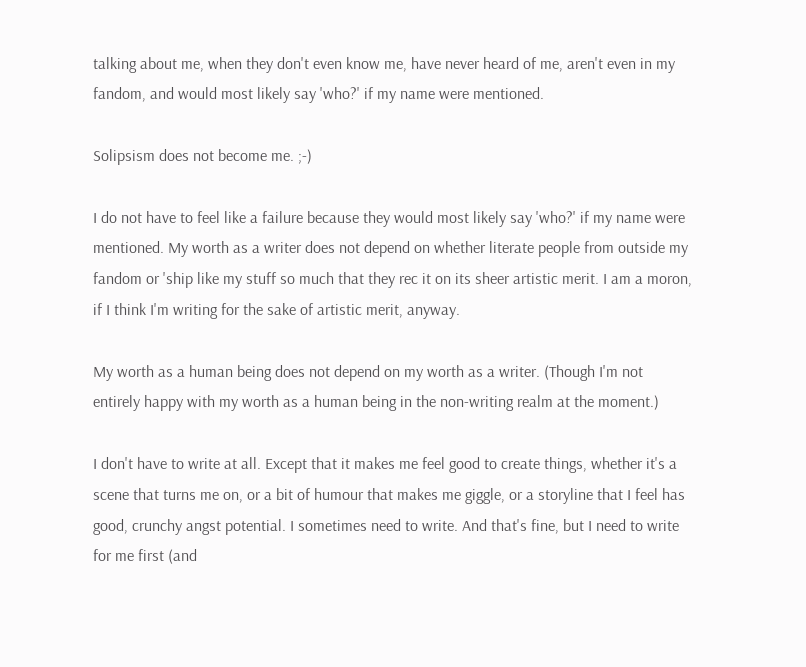talking about me, when they don't even know me, have never heard of me, aren't even in my fandom, and would most likely say 'who?' if my name were mentioned.

Solipsism does not become me. ;-)

I do not have to feel like a failure because they would most likely say 'who?' if my name were mentioned. My worth as a writer does not depend on whether literate people from outside my fandom or 'ship like my stuff so much that they rec it on its sheer artistic merit. I am a moron, if I think I'm writing for the sake of artistic merit, anyway.

My worth as a human being does not depend on my worth as a writer. (Though I'm not entirely happy with my worth as a human being in the non-writing realm at the moment.)

I don't have to write at all. Except that it makes me feel good to create things, whether it's a scene that turns me on, or a bit of humour that makes me giggle, or a storyline that I feel has good, crunchy angst potential. I sometimes need to write. And that's fine, but I need to write for me first (and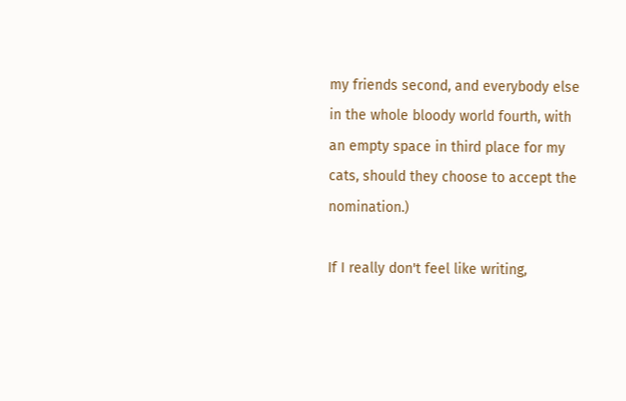my friends second, and everybody else in the whole bloody world fourth, with an empty space in third place for my cats, should they choose to accept the nomination.)

If I really don't feel like writing,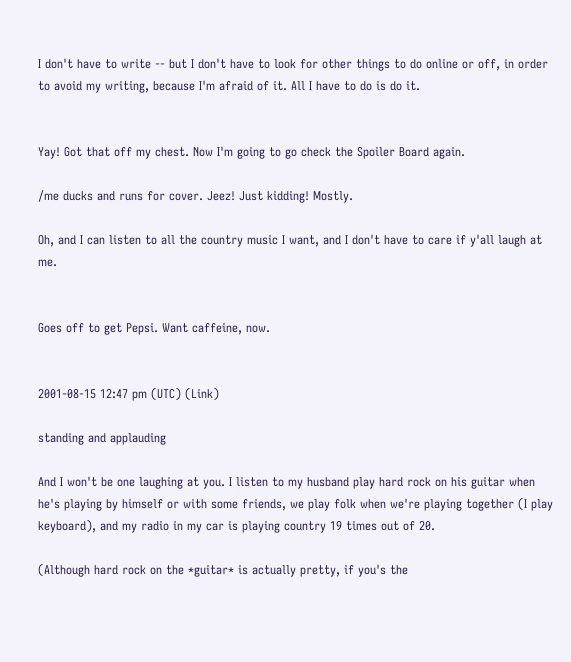I don't have to write -- but I don't have to look for other things to do online or off, in order to avoid my writing, because I'm afraid of it. All I have to do is do it.


Yay! Got that off my chest. Now I'm going to go check the Spoiler Board again.

/me ducks and runs for cover. Jeez! Just kidding! Mostly.

Oh, and I can listen to all the country music I want, and I don't have to care if y'all laugh at me.


Goes off to get Pepsi. Want caffeine, now.


2001-08-15 12:47 pm (UTC) (Link)

standing and applauding

And I won't be one laughing at you. I listen to my husband play hard rock on his guitar when he's playing by himself or with some friends, we play folk when we're playing together (I play keyboard), and my radio in my car is playing country 19 times out of 20.

(Although hard rock on the *guitar* is actually pretty, if you's the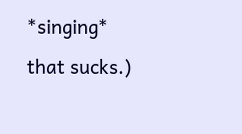*singing* that sucks.)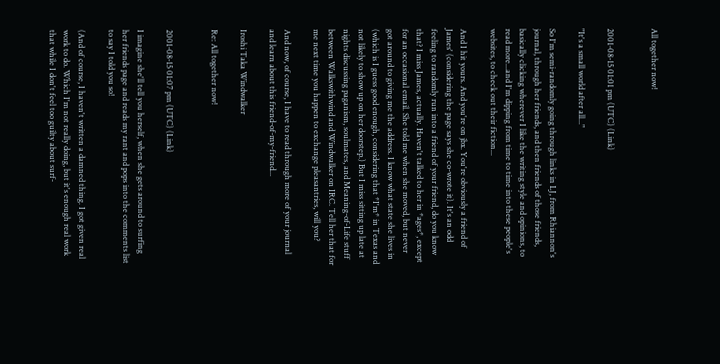All together now!


2001-08-15 01:01 pm (UTC) (Link)

"It's a small world after all..."

So I'm semi-randomly going through links in LJ, from Rhiannon's journal, through her friends, and then friends of those friends, basically clicking wherever I like the writing style and opinions, to read more...and I'm dipping from time to time into these people's websites, to check out their fiction...

And I hit yours. And you're on jbx. You're obviously a friend of James' (considering the page says she co-wrote it). It's an odd feeling to randomly run into a friend of your friend, do you know that? I miss James, actually. Haven't talked to her in *ages*, except for an occasional email. She told me when she moved, but never got around to giving me the address. I know what state she lives in (which is I guess good enough, considering that *I'm* in Texas and not likely to show up on her doorstep.) But I miss sitting up late at nights discussing paganism, soulmates, and Meaning-of-Life stuff between Walkswithwind and Windwalker on IRC. Tell her that for me next time you happen to exchange pleasantries, will you?

And now, of course, I have to read through more of your journal and learn about this friend-of-my-friend...

Iroshi Taka Windwalker

Re: All together now!


2001-08-15 01:07 pm (UTC) (Link)

I imagine she'll tell you herself, when she gets around to surfing her friends page and reads my rant and pops into the comments list to say I told you so!

(And of course, I haven't written a damned thing. I got given real work to do. Which I'm not really doing, but it's enough real work that while I don't feel too guilty about surf-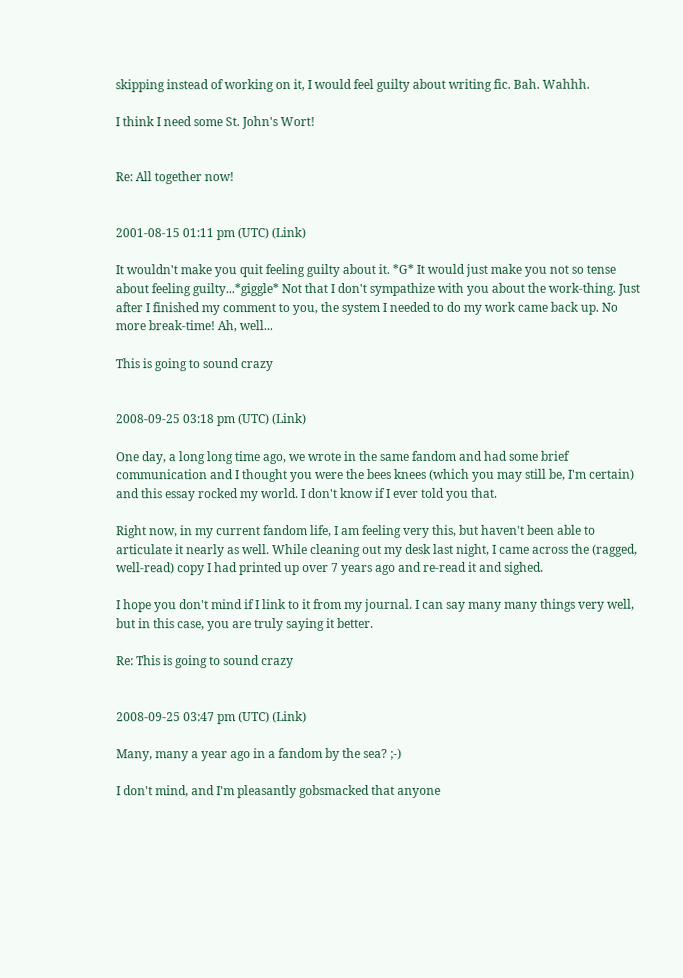skipping instead of working on it, I would feel guilty about writing fic. Bah. Wahhh.

I think I need some St. John's Wort!


Re: All together now!


2001-08-15 01:11 pm (UTC) (Link)

It wouldn't make you quit feeling guilty about it. *G* It would just make you not so tense about feeling guilty...*giggle* Not that I don't sympathize with you about the work-thing. Just after I finished my comment to you, the system I needed to do my work came back up. No more break-time! Ah, well...

This is going to sound crazy


2008-09-25 03:18 pm (UTC) (Link)

One day, a long long time ago, we wrote in the same fandom and had some brief communication and I thought you were the bees knees (which you may still be, I'm certain) and this essay rocked my world. I don't know if I ever told you that.

Right now, in my current fandom life, I am feeling very this, but haven't been able to articulate it nearly as well. While cleaning out my desk last night, I came across the (ragged, well-read) copy I had printed up over 7 years ago and re-read it and sighed.

I hope you don't mind if I link to it from my journal. I can say many many things very well, but in this case, you are truly saying it better.

Re: This is going to sound crazy


2008-09-25 03:47 pm (UTC) (Link)

Many, many a year ago in a fandom by the sea? ;-)

I don't mind, and I'm pleasantly gobsmacked that anyone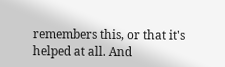remembers this, or that it's helped at all. And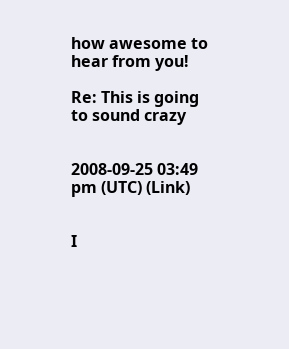how awesome to hear from you!

Re: This is going to sound crazy


2008-09-25 03:49 pm (UTC) (Link)


I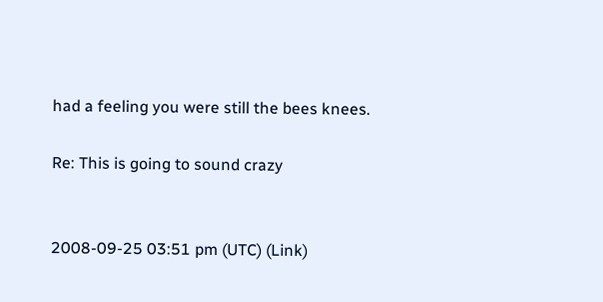had a feeling you were still the bees knees.

Re: This is going to sound crazy


2008-09-25 03:51 pm (UTC) (Link)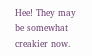Hee! They may be somewhat creakier now.